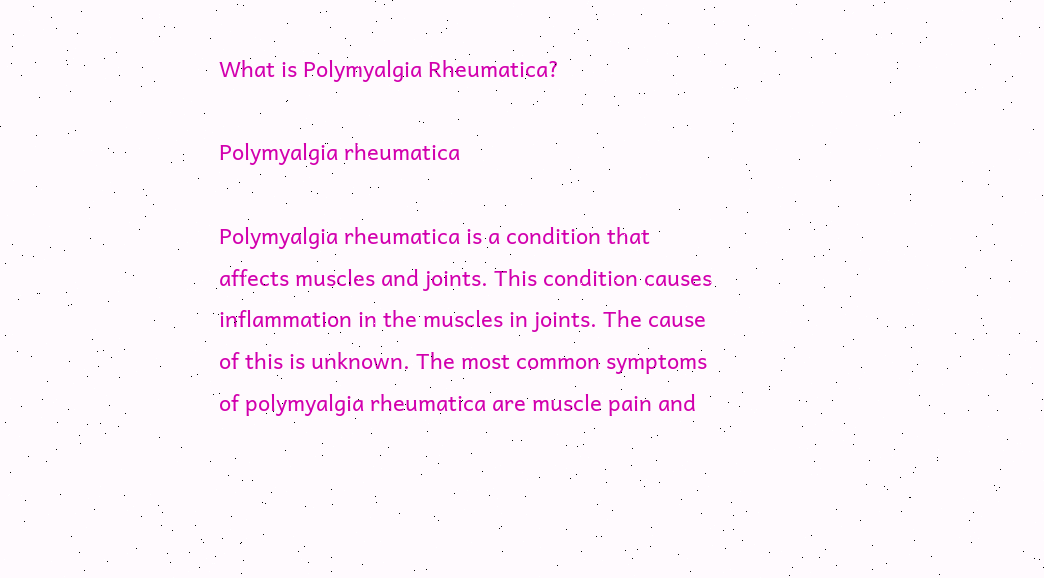What is Polymyalgia Rheumatica?

Polymyalgia rheumatica

Polymyalgia rheumatica is a condition that affects muscles and joints. This condition causes inflammation in the muscles in joints. The cause of this is unknown. The most common symptoms of polymyalgia rheumatica are muscle pain and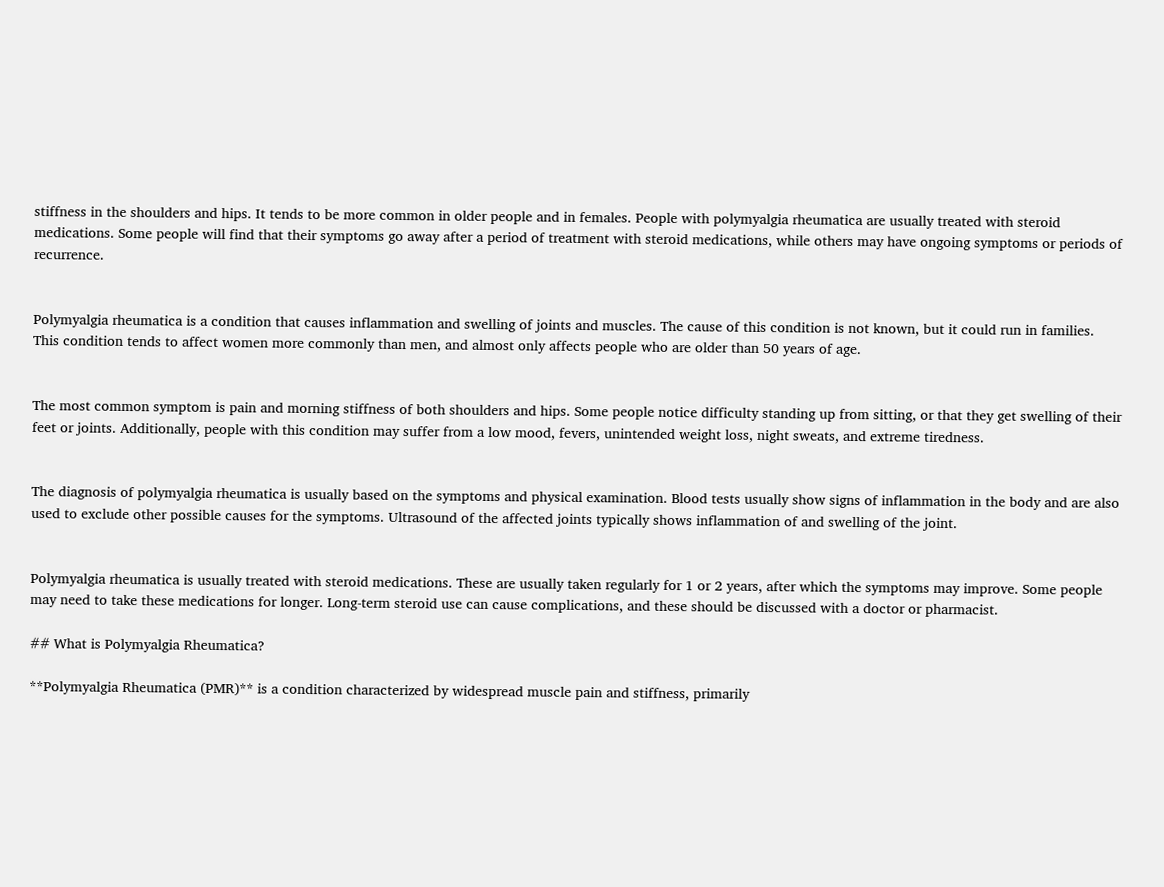stiffness in the shoulders and hips. It tends to be more common in older people and in females. People with polymyalgia rheumatica are usually treated with steroid medications. Some people will find that their symptoms go away after a period of treatment with steroid medications, while others may have ongoing symptoms or periods of recurrence.


Polymyalgia rheumatica is a condition that causes inflammation and swelling of joints and muscles. The cause of this condition is not known, but it could run in families. This condition tends to affect women more commonly than men, and almost only affects people who are older than 50 years of age.


The most common symptom is pain and morning stiffness of both shoulders and hips. Some people notice difficulty standing up from sitting, or that they get swelling of their feet or joints. Additionally, people with this condition may suffer from a low mood, fevers, unintended weight loss, night sweats, and extreme tiredness.


The diagnosis of polymyalgia rheumatica is usually based on the symptoms and physical examination. Blood tests usually show signs of inflammation in the body and are also used to exclude other possible causes for the symptoms. Ultrasound of the affected joints typically shows inflammation of and swelling of the joint.


Polymyalgia rheumatica is usually treated with steroid medications. These are usually taken regularly for 1 or 2 years, after which the symptoms may improve. Some people may need to take these medications for longer. Long-term steroid use can cause complications, and these should be discussed with a doctor or pharmacist.

## What is Polymyalgia Rheumatica?

**Polymyalgia Rheumatica (PMR)** is a condition characterized by widespread muscle pain and stiffness, primarily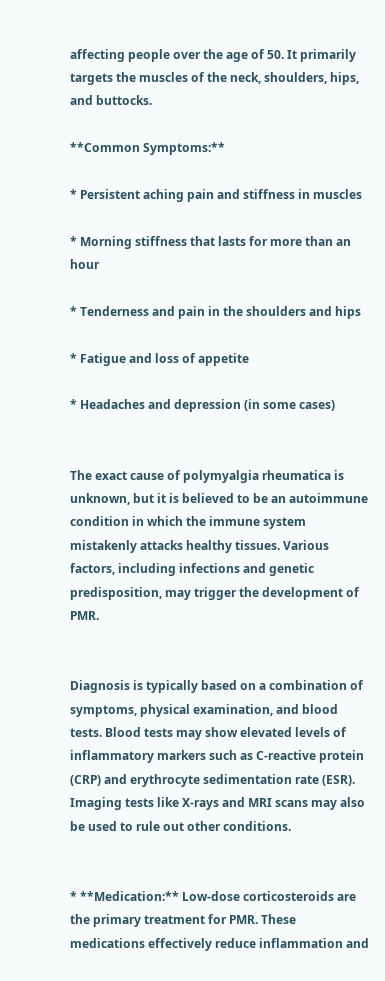affecting people over the age of 50. It primarily targets the muscles of the neck, shoulders, hips, and buttocks.

**Common Symptoms:**

* Persistent aching pain and stiffness in muscles

* Morning stiffness that lasts for more than an hour

* Tenderness and pain in the shoulders and hips

* Fatigue and loss of appetite

* Headaches and depression (in some cases)


The exact cause of polymyalgia rheumatica is unknown, but it is believed to be an autoimmune condition in which the immune system mistakenly attacks healthy tissues. Various factors, including infections and genetic predisposition, may trigger the development of PMR.


Diagnosis is typically based on a combination of symptoms, physical examination, and blood tests. Blood tests may show elevated levels of inflammatory markers such as C-reactive protein (CRP) and erythrocyte sedimentation rate (ESR). Imaging tests like X-rays and MRI scans may also be used to rule out other conditions.


* **Medication:** Low-dose corticosteroids are the primary treatment for PMR. These medications effectively reduce inflammation and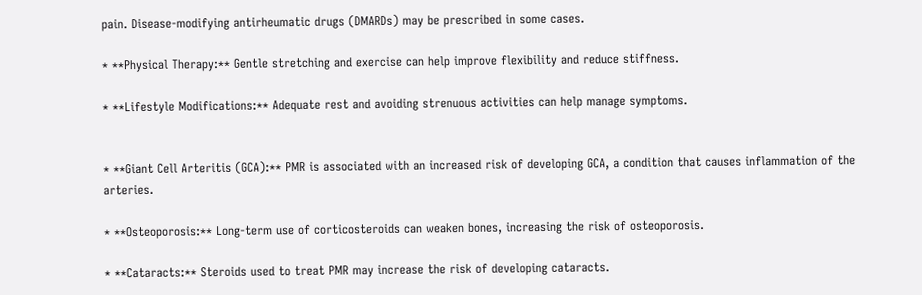pain. Disease-modifying antirheumatic drugs (DMARDs) may be prescribed in some cases.

* **Physical Therapy:** Gentle stretching and exercise can help improve flexibility and reduce stiffness.

* **Lifestyle Modifications:** Adequate rest and avoiding strenuous activities can help manage symptoms.


* **Giant Cell Arteritis (GCA):** PMR is associated with an increased risk of developing GCA, a condition that causes inflammation of the arteries.

* **Osteoporosis:** Long-term use of corticosteroids can weaken bones, increasing the risk of osteoporosis.

* **Cataracts:** Steroids used to treat PMR may increase the risk of developing cataracts.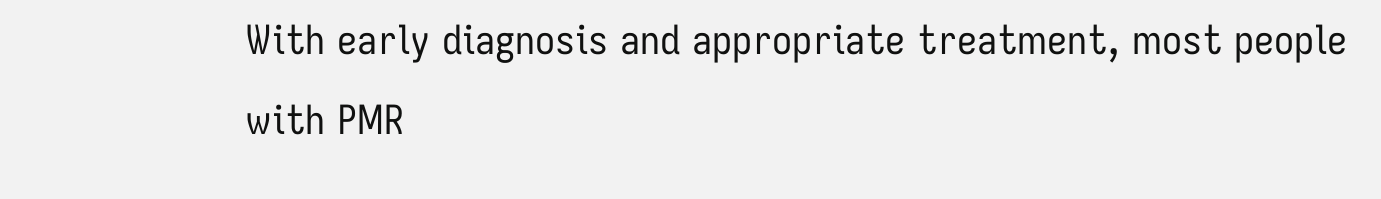With early diagnosis and appropriate treatment, most people with PMR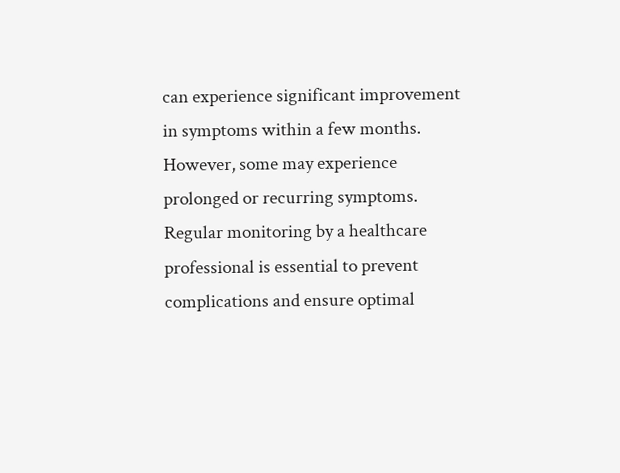can experience significant improvement in symptoms within a few months. However, some may experience prolonged or recurring symptoms. Regular monitoring by a healthcare professional is essential to prevent complications and ensure optimal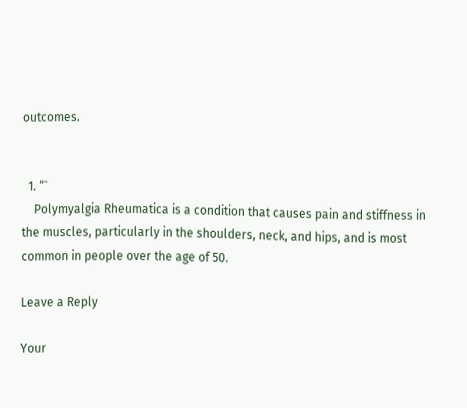outcomes.


  1. “`
    Polymyalgia Rheumatica is a condition that causes pain and stiffness in the muscles, particularly in the shoulders, neck, and hips, and is most common in people over the age of 50.

Leave a Reply

Your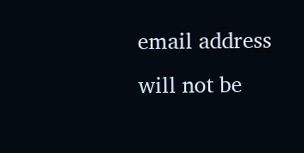email address will not be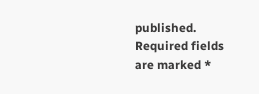published. Required fields are marked *